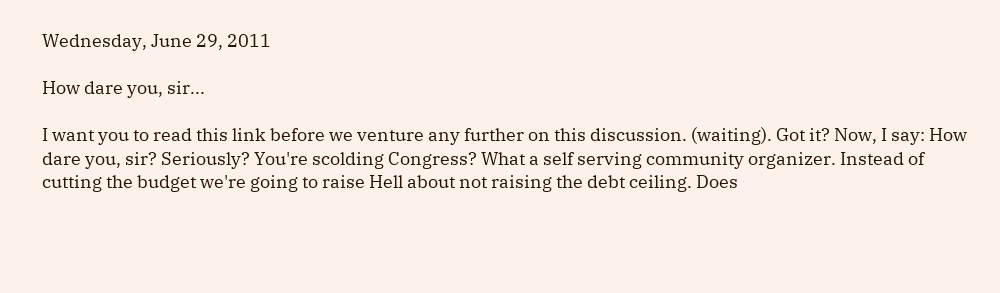Wednesday, June 29, 2011

How dare you, sir...

I want you to read this link before we venture any further on this discussion. (waiting). Got it? Now, I say: How dare you, sir? Seriously? You're scolding Congress? What a self serving community organizer. Instead of cutting the budget we're going to raise Hell about not raising the debt ceiling. Does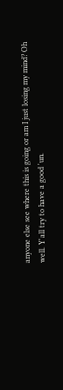anyone else see where this is going or am I just losing my mind? Oh well. Y'all try to have a good 'un.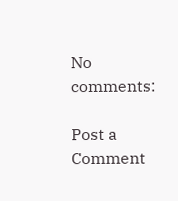No comments:

Post a Comment